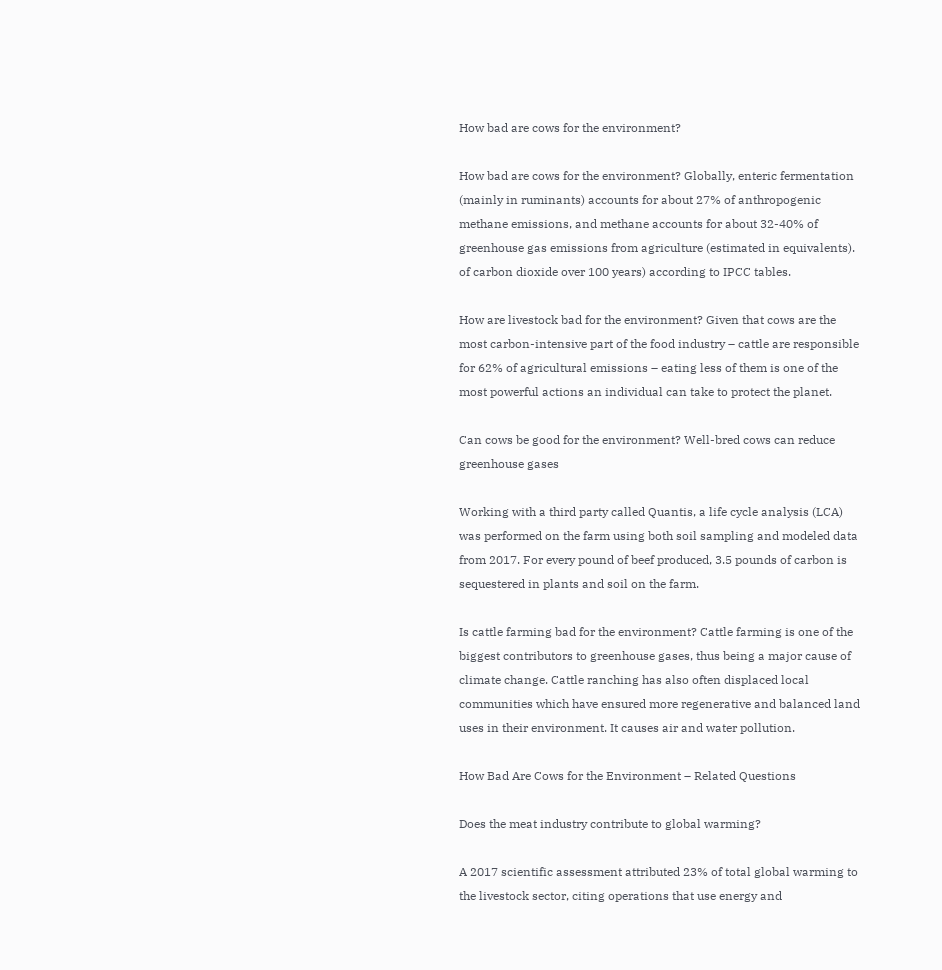How bad are cows for the environment?

How bad are cows for the environment? Globally, enteric fermentation (mainly in ruminants) accounts for about 27% of anthropogenic methane emissions, and methane accounts for about 32-40% of greenhouse gas emissions from agriculture (estimated in equivalents). of carbon dioxide over 100 years) according to IPCC tables.

How are livestock bad for the environment? Given that cows are the most carbon-intensive part of the food industry – cattle are responsible for 62% of agricultural emissions – eating less of them is one of the most powerful actions an individual can take to protect the planet.

Can cows be good for the environment? Well-bred cows can reduce greenhouse gases

Working with a third party called Quantis, a life cycle analysis (LCA) was performed on the farm using both soil sampling and modeled data from 2017. For every pound of beef produced, 3.5 pounds of carbon is sequestered in plants and soil on the farm.

Is cattle farming bad for the environment? Cattle farming is one of the biggest contributors to greenhouse gases, thus being a major cause of climate change. Cattle ranching has also often displaced local communities which have ensured more regenerative and balanced land uses in their environment. It causes air and water pollution.

How Bad Are Cows for the Environment – Related Questions

Does the meat industry contribute to global warming?

A 2017 scientific assessment attributed 23% of total global warming to the livestock sector, citing operations that use energy and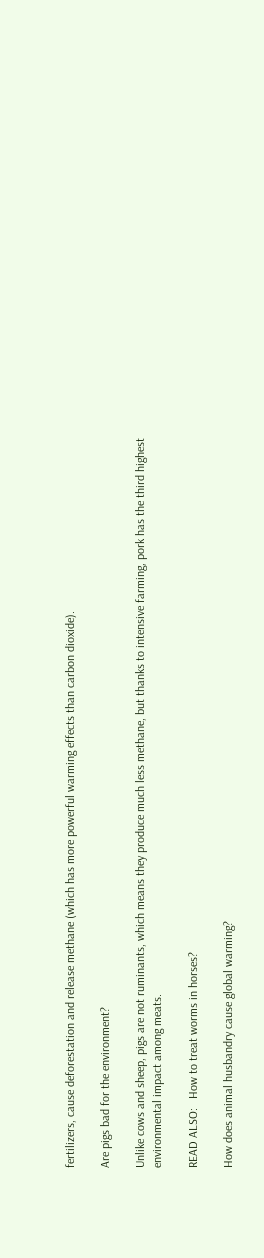fertilizers, cause deforestation and release methane (which has more powerful warming effects than carbon dioxide).

Are pigs bad for the environment?

Unlike cows and sheep, pigs are not ruminants, which means they produce much less methane, but thanks to intensive farming, pork has the third highest environmental impact among meats.

READ ALSO:   How to treat worms in horses?

How does animal husbandry cause global warming?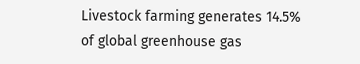Livestock farming generates 14.5% of global greenhouse gas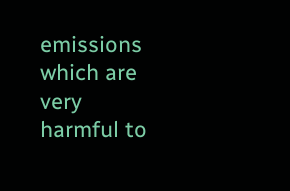emissions which are very harmful to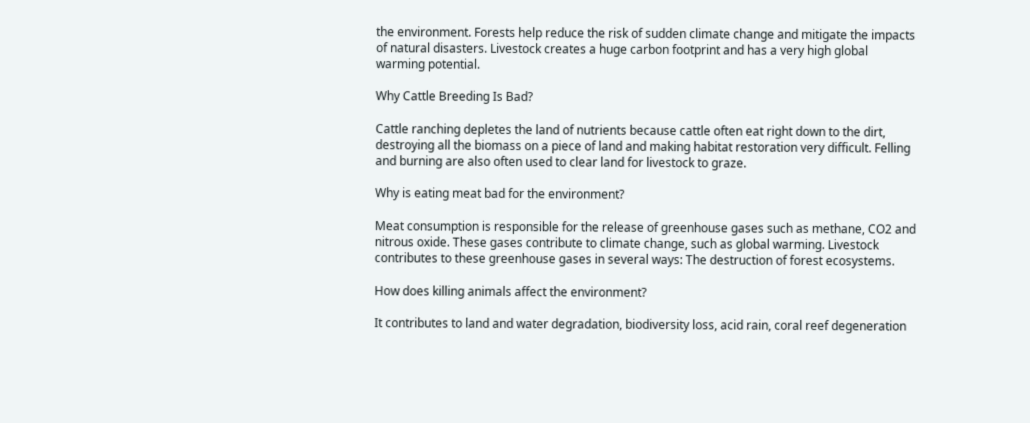the environment. Forests help reduce the risk of sudden climate change and mitigate the impacts of natural disasters. Livestock creates a huge carbon footprint and has a very high global warming potential.

Why Cattle Breeding Is Bad?

Cattle ranching depletes the land of nutrients because cattle often eat right down to the dirt, destroying all the biomass on a piece of land and making habitat restoration very difficult. Felling and burning are also often used to clear land for livestock to graze.

Why is eating meat bad for the environment?

Meat consumption is responsible for the release of greenhouse gases such as methane, CO2 and nitrous oxide. These gases contribute to climate change, such as global warming. Livestock contributes to these greenhouse gases in several ways: The destruction of forest ecosystems.

How does killing animals affect the environment?

It contributes to land and water degradation, biodiversity loss, acid rain, coral reef degeneration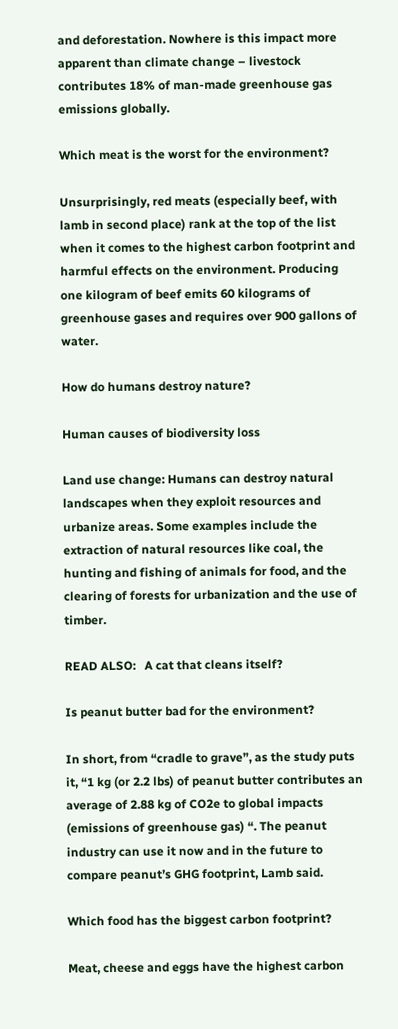and deforestation. Nowhere is this impact more apparent than climate change – livestock contributes 18% of man-made greenhouse gas emissions globally.

Which meat is the worst for the environment?

Unsurprisingly, red meats (especially beef, with lamb in second place) rank at the top of the list when it comes to the highest carbon footprint and harmful effects on the environment. Producing one kilogram of beef emits 60 kilograms of greenhouse gases and requires over 900 gallons of water.

How do humans destroy nature?

Human causes of biodiversity loss

Land use change: Humans can destroy natural landscapes when they exploit resources and urbanize areas. Some examples include the extraction of natural resources like coal, the hunting and fishing of animals for food, and the clearing of forests for urbanization and the use of timber.

READ ALSO:   A cat that cleans itself?

Is peanut butter bad for the environment?

In short, from “cradle to grave”, as the study puts it, “1 kg (or 2.2 lbs) of peanut butter contributes an average of 2.88 kg of CO2e to global impacts (emissions of greenhouse gas) “. The peanut industry can use it now and in the future to compare peanut’s GHG footprint, Lamb said.

Which food has the biggest carbon footprint?

Meat, cheese and eggs have the highest carbon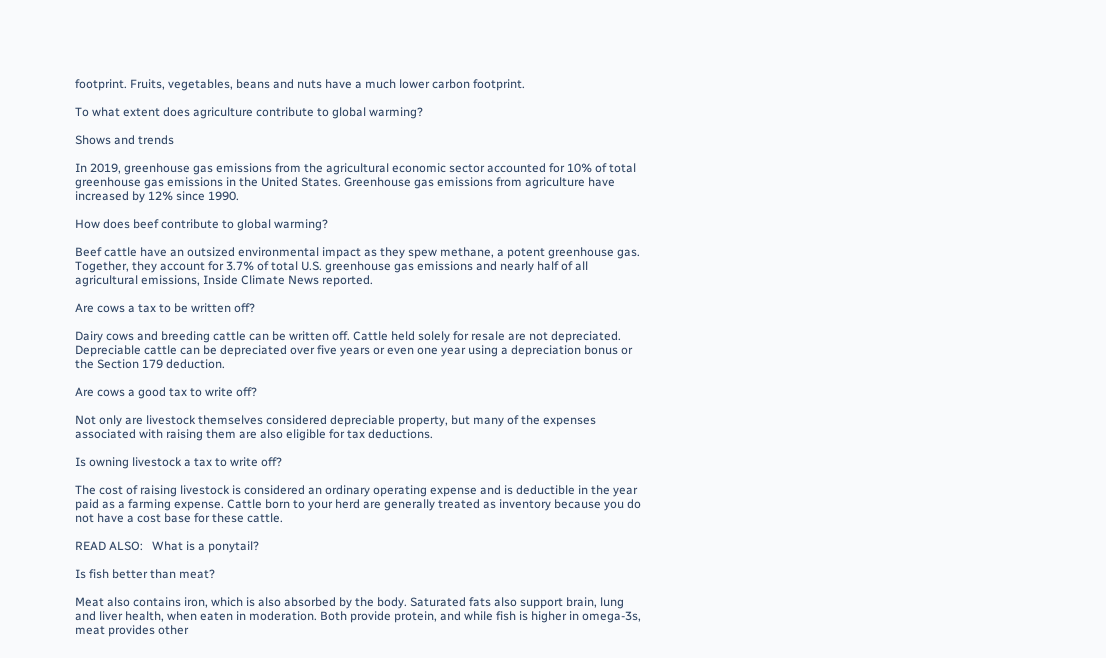footprint. Fruits, vegetables, beans and nuts have a much lower carbon footprint.

To what extent does agriculture contribute to global warming?

Shows and trends

In 2019, greenhouse gas emissions from the agricultural economic sector accounted for 10% of total greenhouse gas emissions in the United States. Greenhouse gas emissions from agriculture have increased by 12% since 1990.

How does beef contribute to global warming?

Beef cattle have an outsized environmental impact as they spew methane, a potent greenhouse gas. Together, they account for 3.7% of total U.S. greenhouse gas emissions and nearly half of all agricultural emissions, Inside Climate News reported.

Are cows a tax to be written off?

Dairy cows and breeding cattle can be written off. Cattle held solely for resale are not depreciated. Depreciable cattle can be depreciated over five years or even one year using a depreciation bonus or the Section 179 deduction.

Are cows a good tax to write off?

Not only are livestock themselves considered depreciable property, but many of the expenses associated with raising them are also eligible for tax deductions.

Is owning livestock a tax to write off?

The cost of raising livestock is considered an ordinary operating expense and is deductible in the year paid as a farming expense. Cattle born to your herd are generally treated as inventory because you do not have a cost base for these cattle.

READ ALSO:   What is a ponytail?

Is fish better than meat?

Meat also contains iron, which is also absorbed by the body. Saturated fats also support brain, lung and liver health, when eaten in moderation. Both provide protein, and while fish is higher in omega-3s, meat provides other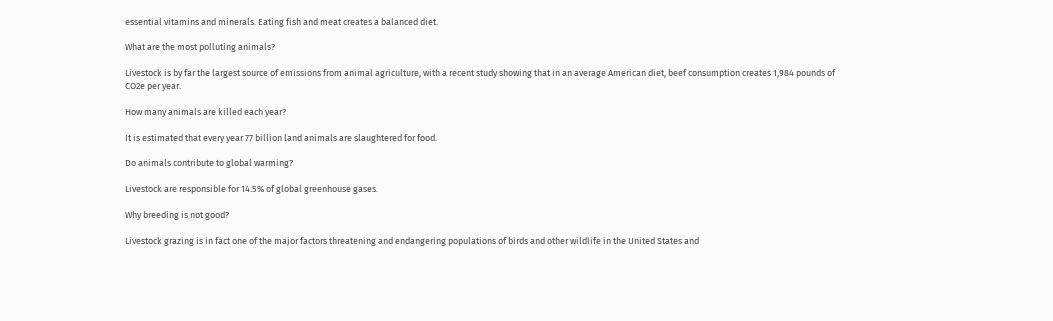essential vitamins and minerals. Eating fish and meat creates a balanced diet.

What are the most polluting animals?

Livestock is by far the largest source of emissions from animal agriculture, with a recent study showing that in an average American diet, beef consumption creates 1,984 pounds of CO2e per year.

How many animals are killed each year?

It is estimated that every year 77 billion land animals are slaughtered for food.

Do animals contribute to global warming?

Livestock are responsible for 14.5% of global greenhouse gases.

Why breeding is not good?

Livestock grazing is in fact one of the major factors threatening and endangering populations of birds and other wildlife in the United States and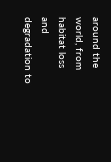around the world, from habitat loss and degradation to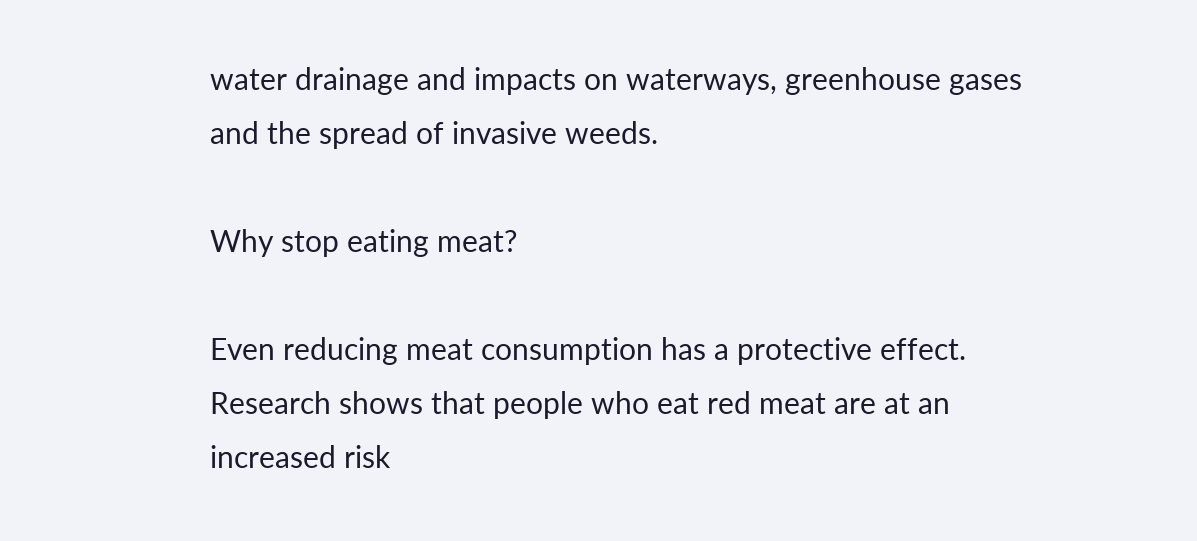water drainage and impacts on waterways, greenhouse gases and the spread of invasive weeds.

Why stop eating meat?

Even reducing meat consumption has a protective effect. Research shows that people who eat red meat are at an increased risk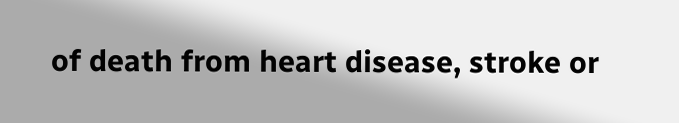of death from heart disease, stroke or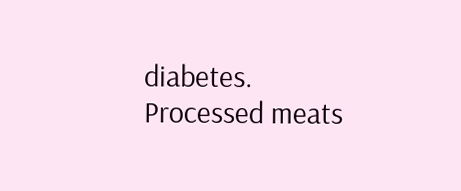diabetes. Processed meats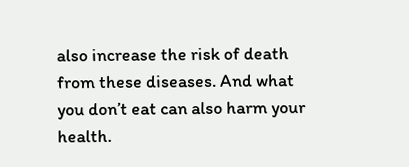also increase the risk of death from these diseases. And what you don’t eat can also harm your health.